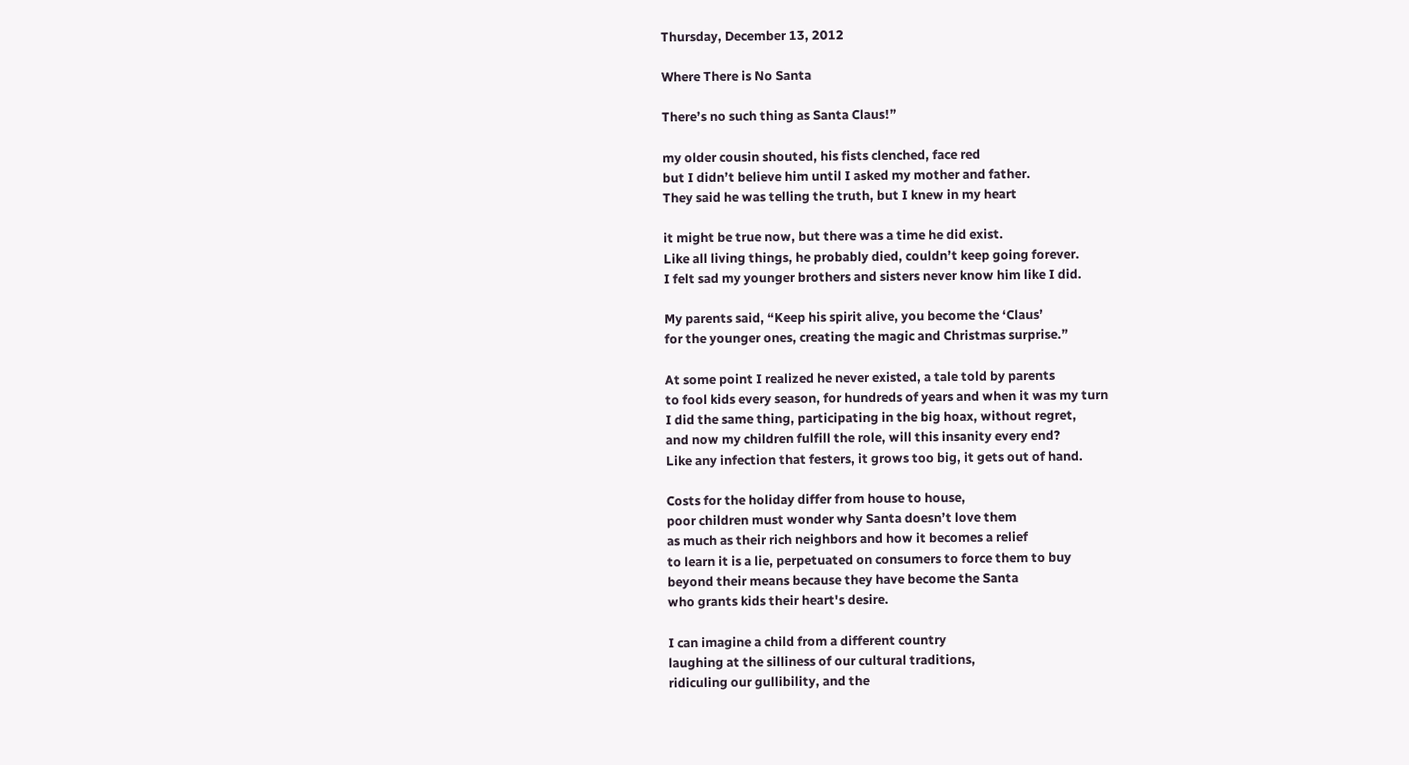Thursday, December 13, 2012

Where There is No Santa

There’s no such thing as Santa Claus!”

my older cousin shouted, his fists clenched, face red
but I didn’t believe him until I asked my mother and father.
They said he was telling the truth, but I knew in my heart

it might be true now, but there was a time he did exist.
Like all living things, he probably died, couldn’t keep going forever.
I felt sad my younger brothers and sisters never know him like I did.

My parents said, “Keep his spirit alive, you become the ‘Claus’
for the younger ones, creating the magic and Christmas surprise.”

At some point I realized he never existed, a tale told by parents
to fool kids every season, for hundreds of years and when it was my turn
I did the same thing, participating in the big hoax, without regret,
and now my children fulfill the role, will this insanity every end?
Like any infection that festers, it grows too big, it gets out of hand.

Costs for the holiday differ from house to house,
poor children must wonder why Santa doesn’t love them
as much as their rich neighbors and how it becomes a relief
to learn it is a lie, perpetuated on consumers to force them to buy
beyond their means because they have become the Santa
who grants kids their heart's desire.

I can imagine a child from a different country
laughing at the silliness of our cultural traditions,
ridiculing our gullibility, and the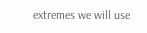extremes we will use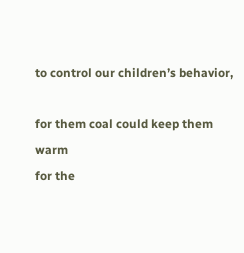to control our children’s behavior,

for them coal could keep them warm
for the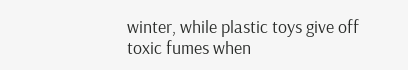winter, while plastic toys give off
toxic fumes when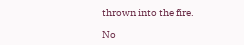thrown into the fire.

No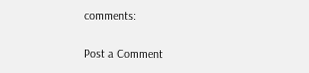comments:

Post a Comment